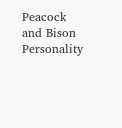Peacock and Bison Personality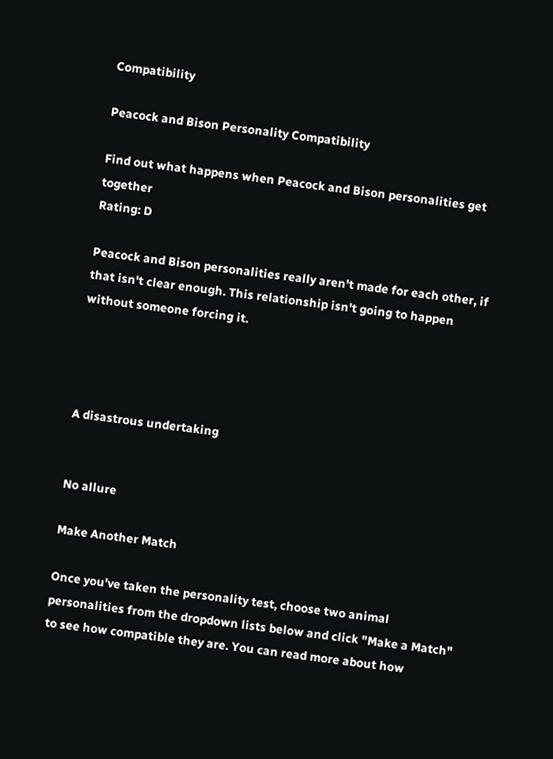Compatibility

Peacock and Bison Personality Compatibility

Find out what happens when Peacock and Bison personalities get together
Rating: D

Peacock and Bison personalities really aren't made for each other, if that isn't clear enough. This relationship isn't going to happen without someone forcing it.




A disastrous undertaking


No allure

Make Another Match

Once you've taken the personality test, choose two animal personalities from the dropdown lists below and click "Make a Match" to see how compatible they are. You can read more about how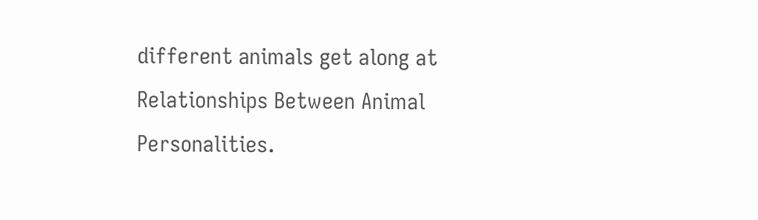different animals get along at Relationships Between Animal Personalities.